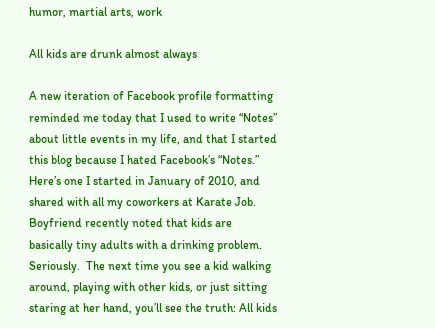humor, martial arts, work

All kids are drunk almost always

A new iteration of Facebook profile formatting reminded me today that I used to write “Notes” about little events in my life, and that I started this blog because I hated Facebook’s “Notes.”
Here’s one I started in January of 2010, and shared with all my coworkers at Karate Job.  Boyfriend recently noted that kids are basically tiny adults with a drinking problem.  Seriously.  The next time you see a kid walking around, playing with other kids, or just sitting staring at her hand, you’ll see the truth: All kids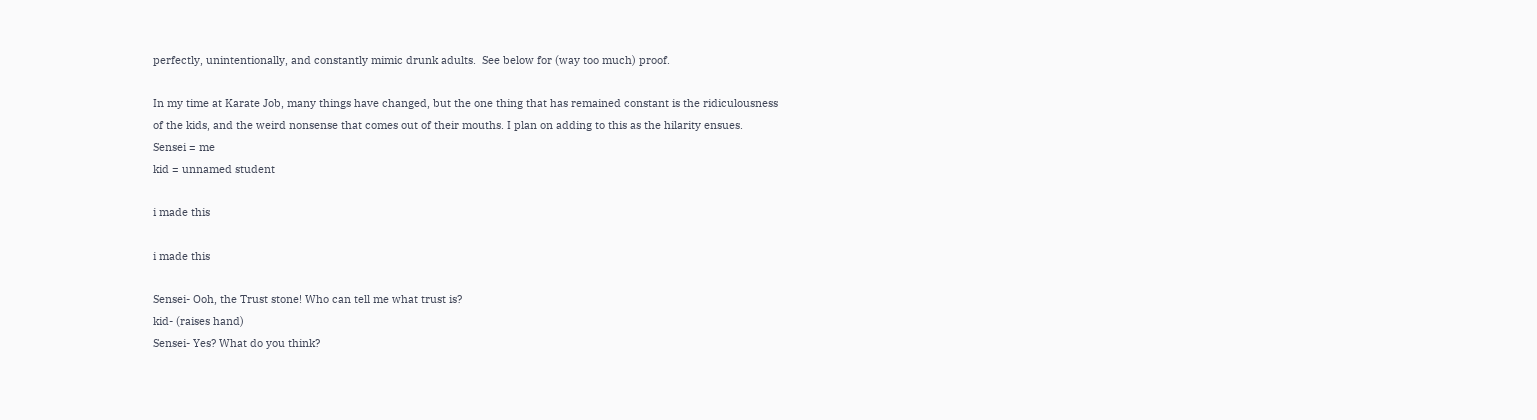perfectly, unintentionally, and constantly mimic drunk adults.  See below for (way too much) proof.

In my time at Karate Job, many things have changed, but the one thing that has remained constant is the ridiculousness of the kids, and the weird nonsense that comes out of their mouths. I plan on adding to this as the hilarity ensues.
Sensei = me
kid = unnamed student

i made this

i made this

Sensei- Ooh, the Trust stone! Who can tell me what trust is?
kid- (raises hand)
Sensei- Yes? What do you think?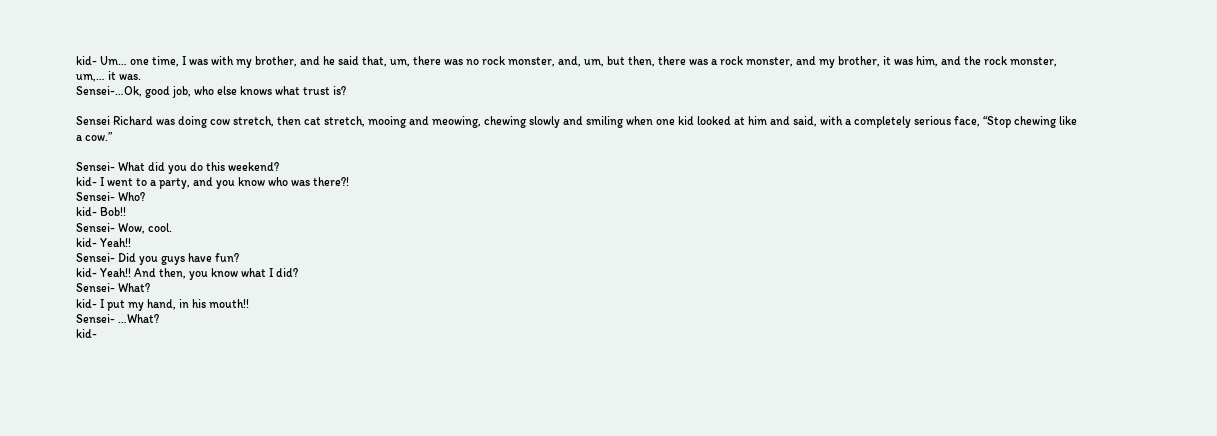kid- Um… one time, I was with my brother, and he said that, um, there was no rock monster, and, um, but then, there was a rock monster, and my brother, it was him, and the rock monster, um,… it was.
Sensei-…Ok, good job, who else knows what trust is?

Sensei Richard was doing cow stretch, then cat stretch, mooing and meowing, chewing slowly and smiling when one kid looked at him and said, with a completely serious face, “Stop chewing like a cow.”

Sensei- What did you do this weekend?
kid- I went to a party, and you know who was there?!
Sensei- Who?
kid- Bob!!
Sensei- Wow, cool.
kid- Yeah!!
Sensei- Did you guys have fun?
kid- Yeah!! And then, you know what I did?
Sensei- What?
kid- I put my hand, in his mouth!!
Sensei- …What?
kid-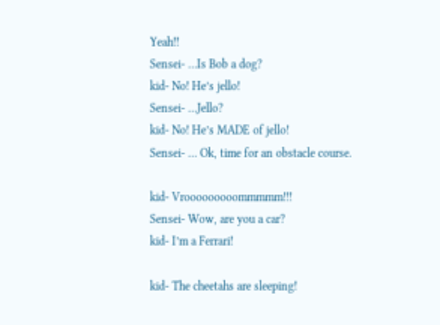Yeah!!
Sensei- …Is Bob a dog?
kid- No! He’s jello!
Sensei- …Jello?
kid- No! He’s MADE of jello!
Sensei- … Ok, time for an obstacle course.

kid- Vrooooooooommmmm!!!
Sensei- Wow, are you a car?
kid- I’m a Ferrari!

kid- The cheetahs are sleeping!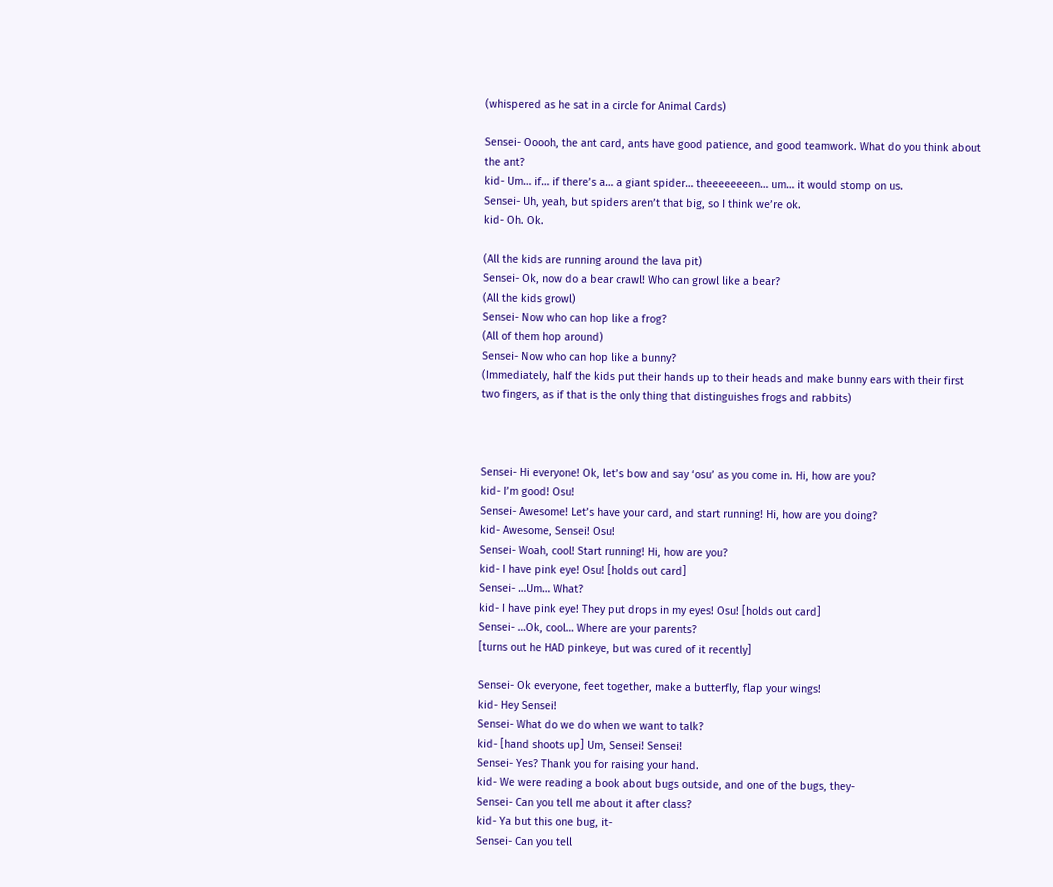(whispered as he sat in a circle for Animal Cards)

Sensei- Ooooh, the ant card, ants have good patience, and good teamwork. What do you think about the ant?
kid- Um… if… if there’s a… a giant spider… theeeeeeeen… um… it would stomp on us.
Sensei- Uh, yeah, but spiders aren’t that big, so I think we’re ok.
kid- Oh. Ok.

(All the kids are running around the lava pit)
Sensei- Ok, now do a bear crawl! Who can growl like a bear?
(All the kids growl)
Sensei- Now who can hop like a frog?
(All of them hop around)
Sensei- Now who can hop like a bunny?
(Immediately, half the kids put their hands up to their heads and make bunny ears with their first two fingers, as if that is the only thing that distinguishes frogs and rabbits)



Sensei- Hi everyone! Ok, let’s bow and say ‘osu’ as you come in. Hi, how are you?
kid- I’m good! Osu!
Sensei- Awesome! Let’s have your card, and start running! Hi, how are you doing?
kid- Awesome, Sensei! Osu!
Sensei- Woah, cool! Start running! Hi, how are you?
kid- I have pink eye! Osu! [holds out card]
Sensei- …Um… What?
kid- I have pink eye! They put drops in my eyes! Osu! [holds out card]
Sensei- …Ok, cool… Where are your parents?
[turns out he HAD pinkeye, but was cured of it recently]

Sensei- Ok everyone, feet together, make a butterfly, flap your wings!
kid- Hey Sensei!
Sensei- What do we do when we want to talk?
kid- [hand shoots up] Um, Sensei! Sensei!
Sensei- Yes? Thank you for raising your hand.
kid- We were reading a book about bugs outside, and one of the bugs, they-
Sensei- Can you tell me about it after class?
kid- Ya but this one bug, it-
Sensei- Can you tell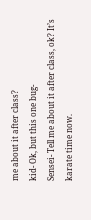me about it after class?
kid- Ok, but this one bug-
Sensei- Tell me about it after class, ok? It’s karate time now.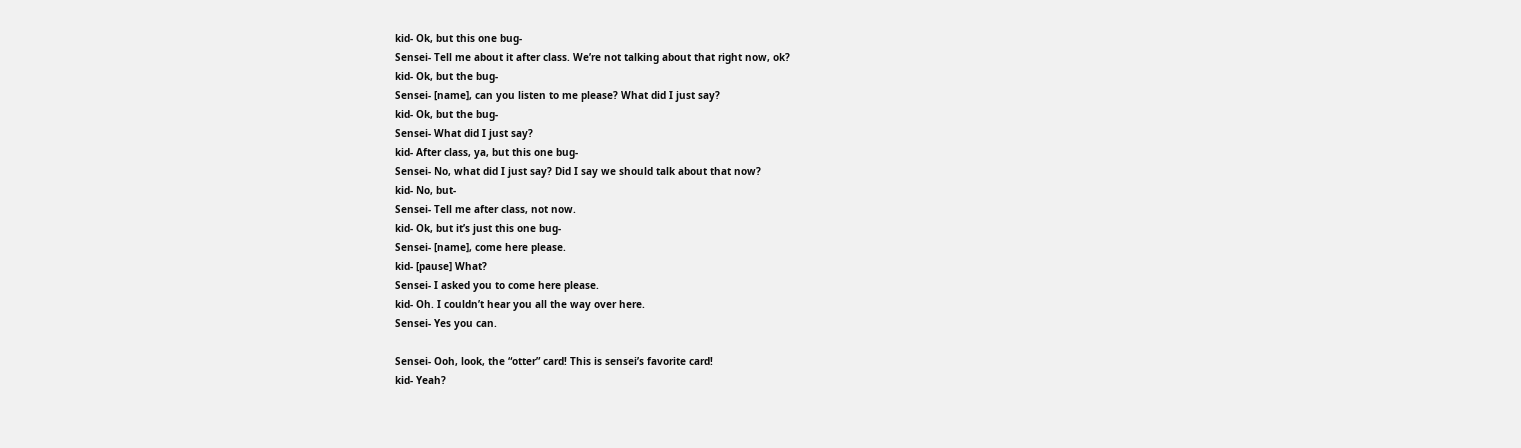kid- Ok, but this one bug-
Sensei- Tell me about it after class. We’re not talking about that right now, ok?
kid- Ok, but the bug-
Sensei- [name], can you listen to me please? What did I just say?
kid- Ok, but the bug-
Sensei- What did I just say?
kid- After class, ya, but this one bug-
Sensei- No, what did I just say? Did I say we should talk about that now?
kid- No, but-
Sensei- Tell me after class, not now.
kid- Ok, but it’s just this one bug-
Sensei- [name], come here please.
kid- [pause] What?
Sensei- I asked you to come here please.
kid- Oh. I couldn’t hear you all the way over here.
Sensei- Yes you can.

Sensei- Ooh, look, the “otter” card! This is sensei’s favorite card!
kid- Yeah?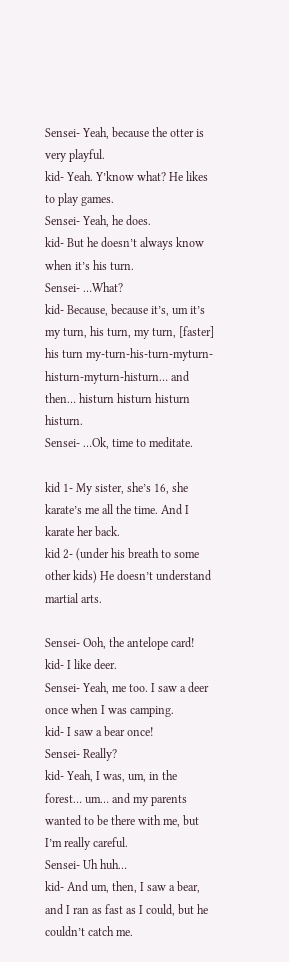Sensei- Yeah, because the otter is very playful.
kid- Yeah. Y’know what? He likes to play games.
Sensei- Yeah, he does.
kid- But he doesn’t always know when it’s his turn.
Sensei- …What?
kid- Because, because it’s, um it’s my turn, his turn, my turn, [faster] his turn my-turn-his-turn-myturn-histurn-myturn-histurn… and then… histurn histurn histurn histurn.
Sensei- …Ok, time to meditate.

kid 1- My sister, she’s 16, she karate’s me all the time. And I karate her back.
kid 2- (under his breath to some other kids) He doesn’t understand martial arts.

Sensei- Ooh, the antelope card!
kid- I like deer.
Sensei- Yeah, me too. I saw a deer once when I was camping.
kid- I saw a bear once!
Sensei- Really?
kid- Yeah, I was, um, in the forest… um… and my parents wanted to be there with me, but I’m really careful.
Sensei- Uh huh…
kid- And um, then, I saw a bear, and I ran as fast as I could, but he couldn’t catch me.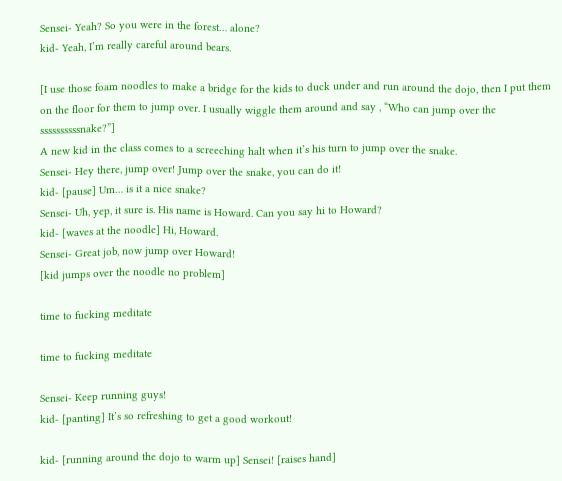Sensei- Yeah? So you were in the forest… alone?
kid- Yeah, I’m really careful around bears.

[I use those foam noodles to make a bridge for the kids to duck under and run around the dojo, then I put them on the floor for them to jump over. I usually wiggle them around and say , “Who can jump over the ssssssssssnake?”]
A new kid in the class comes to a screeching halt when it’s his turn to jump over the snake.
Sensei- Hey there, jump over! Jump over the snake, you can do it!
kid- [pause] Um… is it a nice snake?
Sensei- Uh, yep, it sure is. His name is Howard. Can you say hi to Howard?
kid- [waves at the noodle] Hi, Howard.
Sensei- Great job, now jump over Howard!
[kid jumps over the noodle no problem]

time to fucking meditate

time to fucking meditate

Sensei- Keep running guys!
kid- [panting] It’s so refreshing to get a good workout!

kid- [running around the dojo to warm up] Sensei! [raises hand]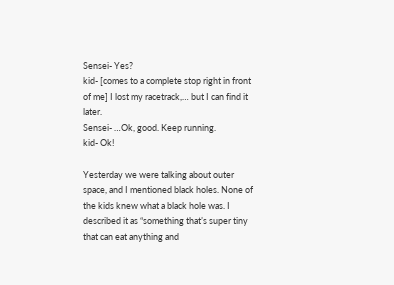Sensei- Yes?
kid- [comes to a complete stop right in front of me] I lost my racetrack,… but I can find it later.
Sensei- …Ok, good. Keep running.
kid- Ok!

Yesterday we were talking about outer space, and I mentioned black holes. None of the kids knew what a black hole was. I described it as “something that’s super tiny that can eat anything and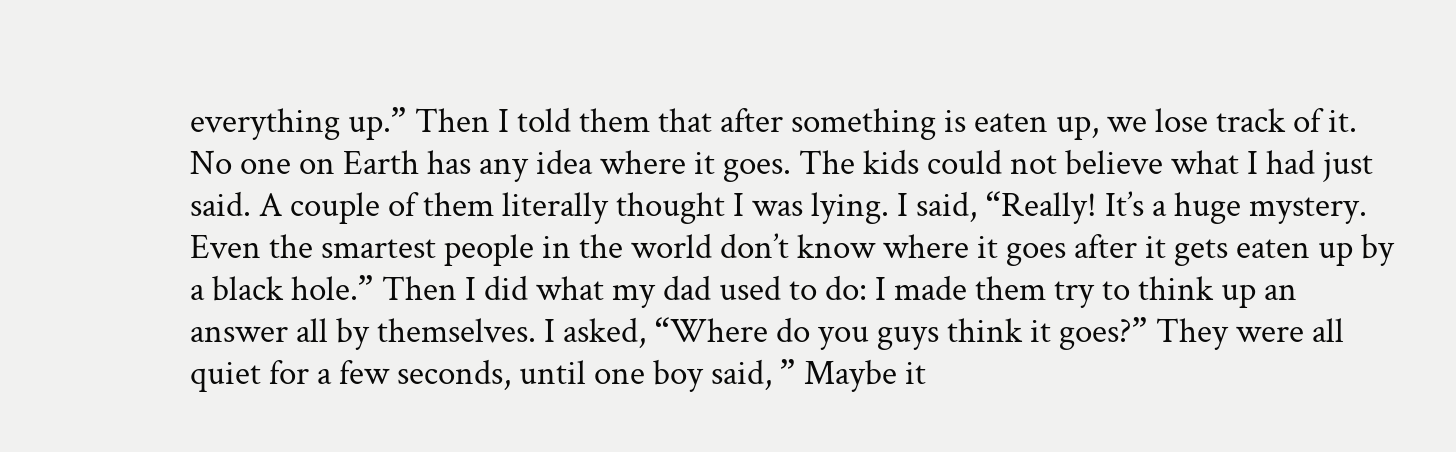everything up.” Then I told them that after something is eaten up, we lose track of it. No one on Earth has any idea where it goes. The kids could not believe what I had just said. A couple of them literally thought I was lying. I said, “Really! It’s a huge mystery. Even the smartest people in the world don’t know where it goes after it gets eaten up by a black hole.” Then I did what my dad used to do: I made them try to think up an answer all by themselves. I asked, “Where do you guys think it goes?” They were all quiet for a few seconds, until one boy said, ” Maybe it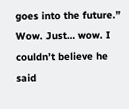goes into the future.”
Wow. Just… wow. I couldn’t believe he said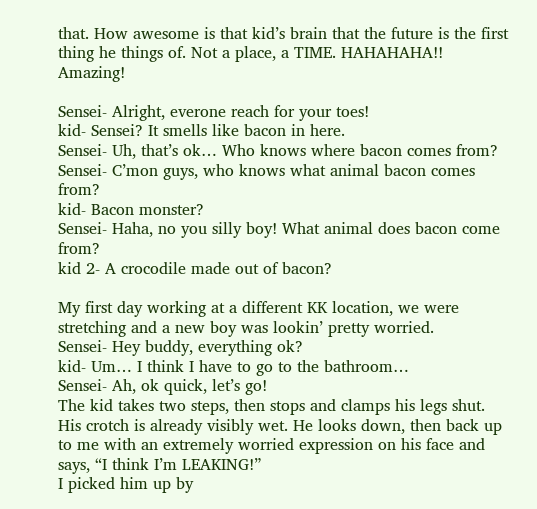that. How awesome is that kid’s brain that the future is the first thing he things of. Not a place, a TIME. HAHAHAHA!! Amazing!

Sensei- Alright, everone reach for your toes!
kid- Sensei? It smells like bacon in here.
Sensei- Uh, that’s ok… Who knows where bacon comes from?
Sensei- C’mon guys, who knows what animal bacon comes from?
kid- Bacon monster?
Sensei- Haha, no you silly boy! What animal does bacon come from?
kid 2- A crocodile made out of bacon?

My first day working at a different KK location, we were stretching and a new boy was lookin’ pretty worried.
Sensei- Hey buddy, everything ok?
kid- Um… I think I have to go to the bathroom…
Sensei- Ah, ok quick, let’s go!
The kid takes two steps, then stops and clamps his legs shut. His crotch is already visibly wet. He looks down, then back up to me with an extremely worried expression on his face and says, “I think I’m LEAKING!”
I picked him up by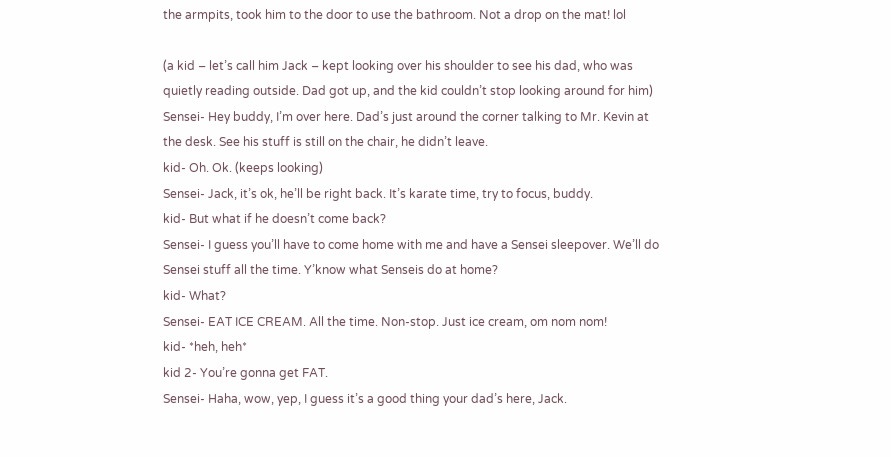the armpits, took him to the door to use the bathroom. Not a drop on the mat! lol

(a kid – let’s call him Jack – kept looking over his shoulder to see his dad, who was quietly reading outside. Dad got up, and the kid couldn’t stop looking around for him)
Sensei- Hey buddy, I’m over here. Dad’s just around the corner talking to Mr. Kevin at the desk. See his stuff is still on the chair, he didn’t leave.
kid- Oh. Ok. (keeps looking)
Sensei- Jack, it’s ok, he’ll be right back. It’s karate time, try to focus, buddy.
kid- But what if he doesn’t come back?
Sensei- I guess you’ll have to come home with me and have a Sensei sleepover. We’ll do Sensei stuff all the time. Y’know what Senseis do at home?
kid- What?
Sensei- EAT ICE CREAM. All the time. Non-stop. Just ice cream, om nom nom!
kid- *heh, heh*
kid 2- You’re gonna get FAT.
Sensei- Haha, wow, yep, I guess it’s a good thing your dad’s here, Jack.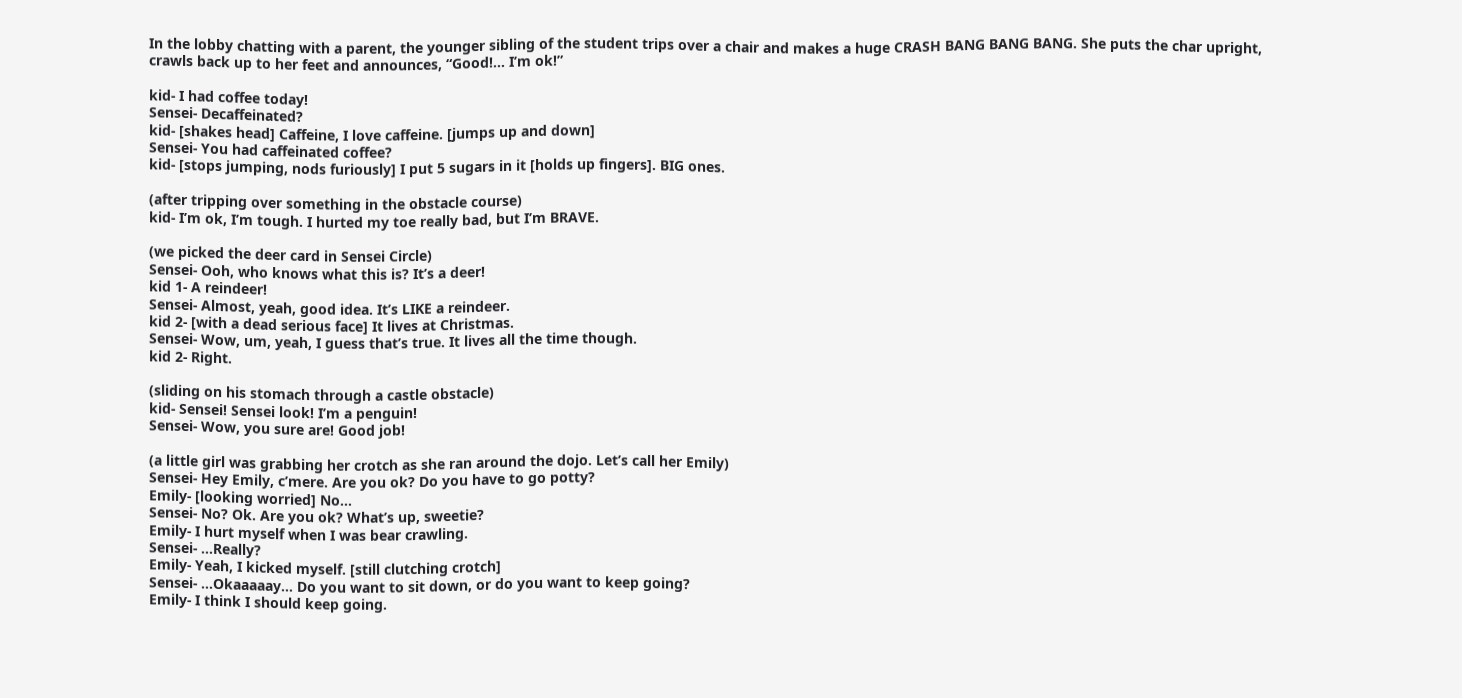In the lobby chatting with a parent, the younger sibling of the student trips over a chair and makes a huge CRASH BANG BANG BANG. She puts the char upright, crawls back up to her feet and announces, “Good!… I’m ok!”

kid- I had coffee today!
Sensei- Decaffeinated?
kid- [shakes head] Caffeine, I love caffeine. [jumps up and down]
Sensei- You had caffeinated coffee?
kid- [stops jumping, nods furiously] I put 5 sugars in it [holds up fingers]. BIG ones.

(after tripping over something in the obstacle course)
kid- I’m ok, I’m tough. I hurted my toe really bad, but I’m BRAVE.

(we picked the deer card in Sensei Circle)
Sensei- Ooh, who knows what this is? It’s a deer!
kid 1- A reindeer!
Sensei- Almost, yeah, good idea. It’s LIKE a reindeer.
kid 2- [with a dead serious face] It lives at Christmas.
Sensei- Wow, um, yeah, I guess that’s true. It lives all the time though.
kid 2- Right.

(sliding on his stomach through a castle obstacle)
kid- Sensei! Sensei look! I’m a penguin!
Sensei- Wow, you sure are! Good job!

(a little girl was grabbing her crotch as she ran around the dojo. Let’s call her Emily)
Sensei- Hey Emily, c’mere. Are you ok? Do you have to go potty?
Emily- [looking worried] No…
Sensei- No? Ok. Are you ok? What’s up, sweetie?
Emily- I hurt myself when I was bear crawling.
Sensei- …Really?
Emily- Yeah, I kicked myself. [still clutching crotch]
Sensei- …Okaaaaay… Do you want to sit down, or do you want to keep going?
Emily- I think I should keep going.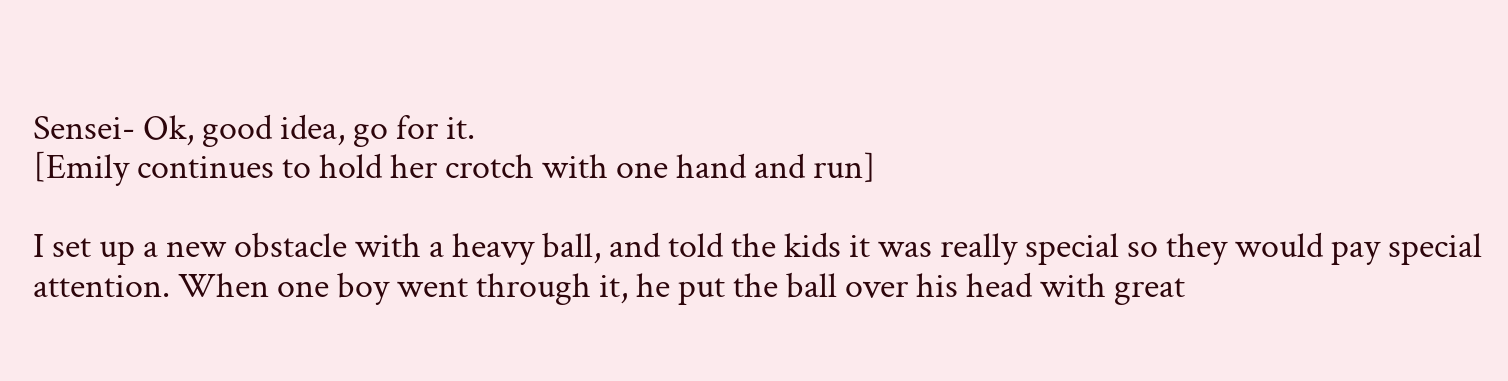Sensei- Ok, good idea, go for it.
[Emily continues to hold her crotch with one hand and run]

I set up a new obstacle with a heavy ball, and told the kids it was really special so they would pay special attention. When one boy went through it, he put the ball over his head with great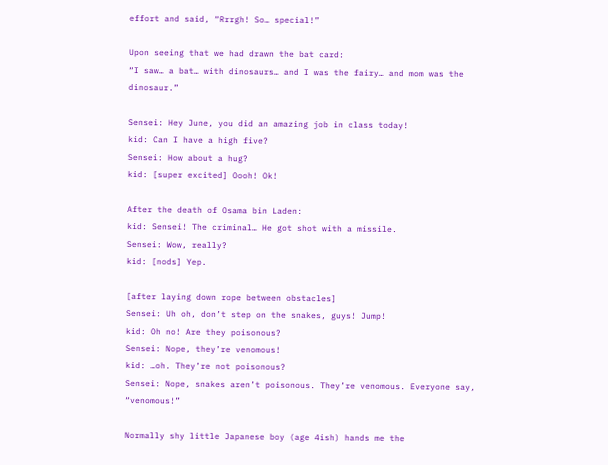effort and said, “Rrrgh! So… special!”

Upon seeing that we had drawn the bat card:
“I saw… a bat… with dinosaurs… and I was the fairy… and mom was the dinosaur.”

Sensei: Hey June, you did an amazing job in class today!
kid: Can I have a high five?
Sensei: How about a hug?
kid: [super excited] Oooh! Ok!

After the death of Osama bin Laden:
kid: Sensei! The criminal… He got shot with a missile.
Sensei: Wow, really?
kid: [nods] Yep.

[after laying down rope between obstacles]
Sensei: Uh oh, don’t step on the snakes, guys! Jump!
kid: Oh no! Are they poisonous?
Sensei: Nope, they’re venomous!
kid: …oh. They’re not poisonous?
Sensei: Nope, snakes aren’t poisonous. They’re venomous. Everyone say, “venomous!”

Normally shy little Japanese boy (age 4ish) hands me the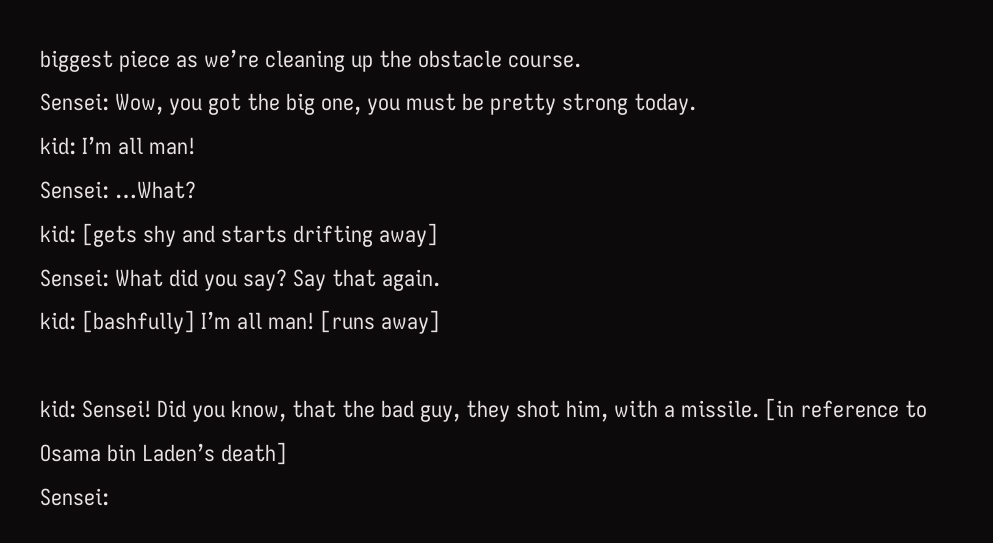biggest piece as we’re cleaning up the obstacle course.
Sensei: Wow, you got the big one, you must be pretty strong today.
kid: I’m all man!
Sensei: …What?
kid: [gets shy and starts drifting away]
Sensei: What did you say? Say that again.
kid: [bashfully] I’m all man! [runs away]

kid: Sensei! Did you know, that the bad guy, they shot him, with a missile. [in reference to Osama bin Laden’s death]
Sensei: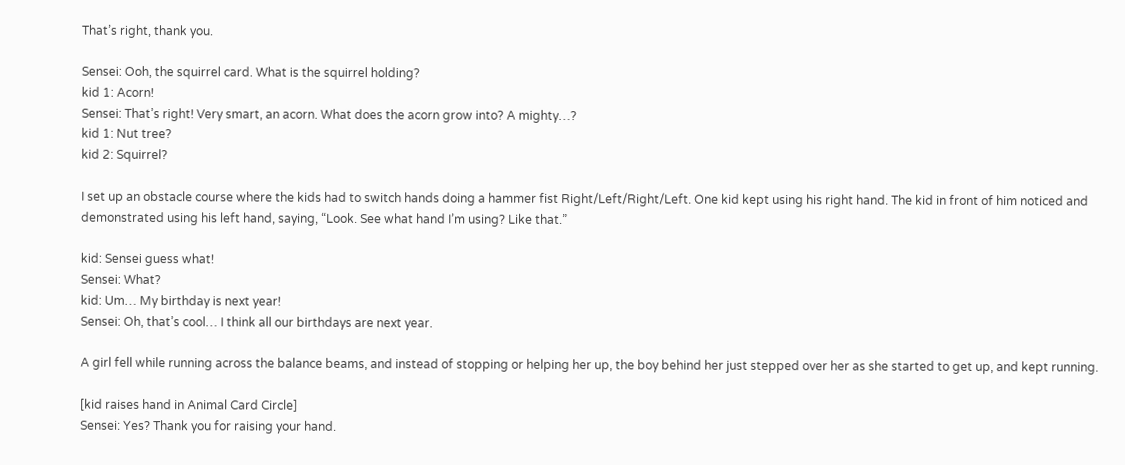That’s right, thank you.

Sensei: Ooh, the squirrel card. What is the squirrel holding?
kid 1: Acorn!
Sensei: That’s right! Very smart, an acorn. What does the acorn grow into? A mighty…?
kid 1: Nut tree?
kid 2: Squirrel?

I set up an obstacle course where the kids had to switch hands doing a hammer fist Right/Left/Right/Left. One kid kept using his right hand. The kid in front of him noticed and demonstrated using his left hand, saying, “Look. See what hand I’m using? Like that.”

kid: Sensei guess what!
Sensei: What?
kid: Um… My birthday is next year!
Sensei: Oh, that’s cool… I think all our birthdays are next year.

A girl fell while running across the balance beams, and instead of stopping or helping her up, the boy behind her just stepped over her as she started to get up, and kept running.

[kid raises hand in Animal Card Circle]
Sensei: Yes? Thank you for raising your hand.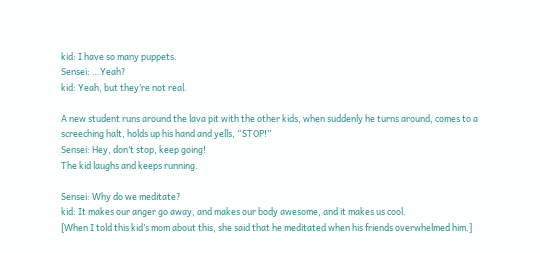kid: I have so many puppets.
Sensei: …Yeah?
kid: Yeah, but they’re not real.

A new student runs around the lava pit with the other kids, when suddenly he turns around, comes to a screeching halt, holds up his hand and yells, “STOP!”
Sensei: Hey, don’t stop, keep going!
The kid laughs and keeps running.

Sensei: Why do we meditate?
kid: It makes our anger go away, and makes our body awesome, and it makes us cool.
[When I told this kid’s mom about this, she said that he meditated when his friends overwhelmed him.]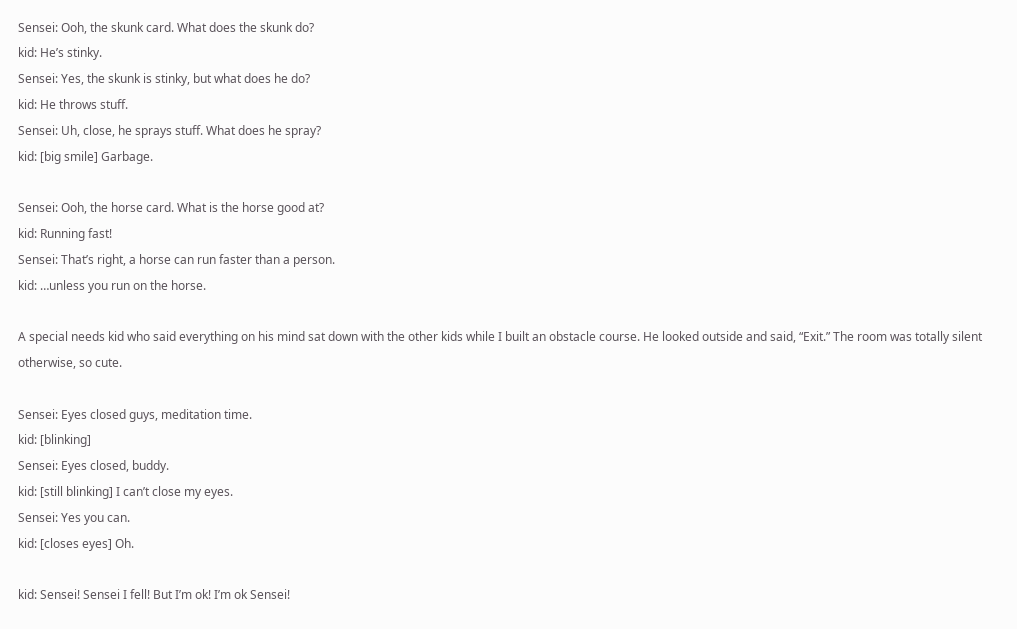Sensei: Ooh, the skunk card. What does the skunk do?
kid: He’s stinky.
Sensei: Yes, the skunk is stinky, but what does he do?
kid: He throws stuff.
Sensei: Uh, close, he sprays stuff. What does he spray?
kid: [big smile] Garbage.

Sensei: Ooh, the horse card. What is the horse good at?
kid: Running fast!
Sensei: That’s right, a horse can run faster than a person.
kid: …unless you run on the horse.

A special needs kid who said everything on his mind sat down with the other kids while I built an obstacle course. He looked outside and said, “Exit.” The room was totally silent otherwise, so cute.

Sensei: Eyes closed guys, meditation time.
kid: [blinking]
Sensei: Eyes closed, buddy.
kid: [still blinking] I can’t close my eyes.
Sensei: Yes you can.
kid: [closes eyes] Oh.

kid: Sensei! Sensei I fell! But I’m ok! I’m ok Sensei!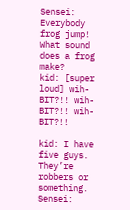Sensei: Everybody frog jump! What sound does a frog make?
kid: [super loud] wih-BIT?!! wih-BIT?!! wih-BIT?!!

kid: I have five guys. They’re robbers or something.
Sensei: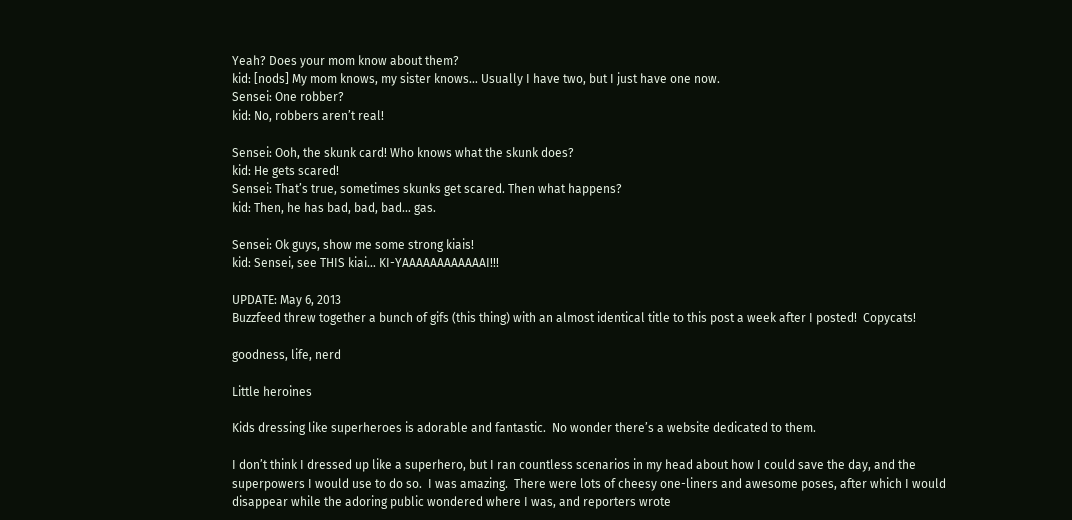Yeah? Does your mom know about them?
kid: [nods] My mom knows, my sister knows… Usually I have two, but I just have one now.
Sensei: One robber?
kid: No, robbers aren’t real!

Sensei: Ooh, the skunk card! Who knows what the skunk does?
kid: He gets scared!
Sensei: That’s true, sometimes skunks get scared. Then what happens?
kid: Then, he has bad, bad, bad… gas.

Sensei: Ok guys, show me some strong kiais!
kid: Sensei, see THIS kiai… KI-YAAAAAAAAAAAAI!!!

UPDATE: May 6, 2013
Buzzfeed threw together a bunch of gifs (this thing) with an almost identical title to this post a week after I posted!  Copycats!

goodness, life, nerd

Little heroines

Kids dressing like superheroes is adorable and fantastic.  No wonder there’s a website dedicated to them.

I don’t think I dressed up like a superhero, but I ran countless scenarios in my head about how I could save the day, and the superpowers I would use to do so.  I was amazing.  There were lots of cheesy one-liners and awesome poses, after which I would disappear while the adoring public wondered where I was, and reporters wrote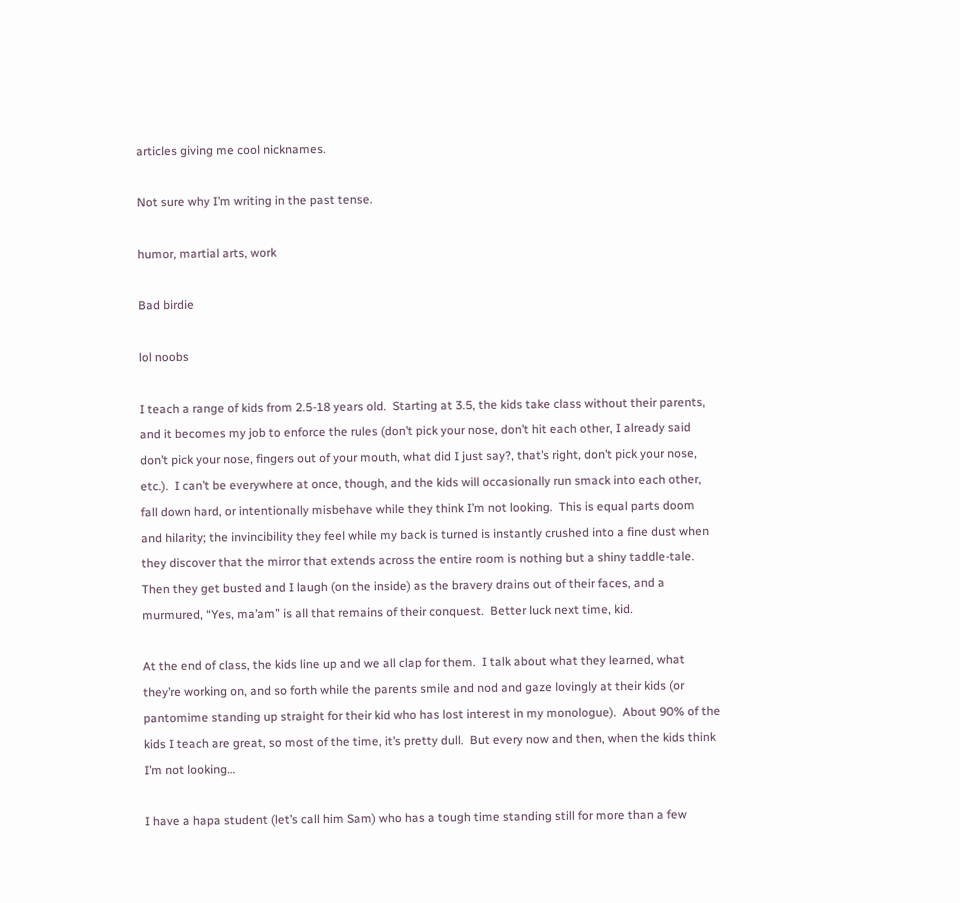articles giving me cool nicknames.

Not sure why I’m writing in the past tense.

humor, martial arts, work

Bad birdie

lol noobs

I teach a range of kids from 2.5-18 years old.  Starting at 3.5, the kids take class without their parents, and it becomes my job to enforce the rules (don’t pick your nose, don’t hit each other, I already said don’t pick your nose, fingers out of your mouth, what did I just say?, that’s right, don’t pick your nose, etc.).  I can’t be everywhere at once, though, and the kids will occasionally run smack into each other, fall down hard, or intentionally misbehave while they think I’m not looking.  This is equal parts doom and hilarity; the invincibility they feel while my back is turned is instantly crushed into a fine dust when they discover that the mirror that extends across the entire room is nothing but a shiny taddle-tale.  Then they get busted and I laugh (on the inside) as the bravery drains out of their faces, and a murmured, “Yes, ma’am” is all that remains of their conquest.  Better luck next time, kid.

At the end of class, the kids line up and we all clap for them.  I talk about what they learned, what they’re working on, and so forth while the parents smile and nod and gaze lovingly at their kids (or pantomime standing up straight for their kid who has lost interest in my monologue).  About 90% of the kids I teach are great, so most of the time, it’s pretty dull.  But every now and then, when the kids think I’m not looking…

I have a hapa student (let’s call him Sam) who has a tough time standing still for more than a few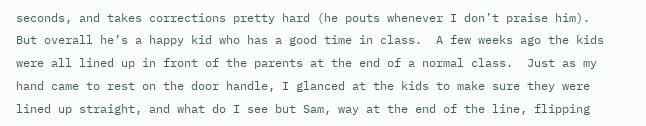seconds, and takes corrections pretty hard (he pouts whenever I don’t praise him).  But overall he’s a happy kid who has a good time in class.  A few weeks ago the kids were all lined up in front of the parents at the end of a normal class.  Just as my hand came to rest on the door handle, I glanced at the kids to make sure they were lined up straight, and what do I see but Sam, way at the end of the line, flipping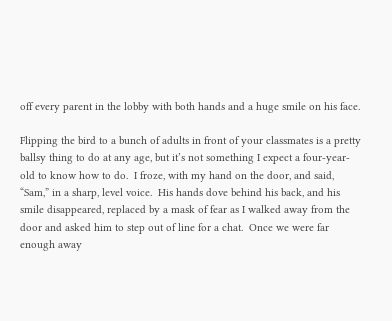off every parent in the lobby with both hands and a huge smile on his face.

Flipping the bird to a bunch of adults in front of your classmates is a pretty ballsy thing to do at any age, but it’s not something I expect a four-year-old to know how to do.  I froze, with my hand on the door, and said, “Sam,” in a sharp, level voice.  His hands dove behind his back, and his smile disappeared, replaced by a mask of fear as I walked away from the door and asked him to step out of line for a chat.  Once we were far enough away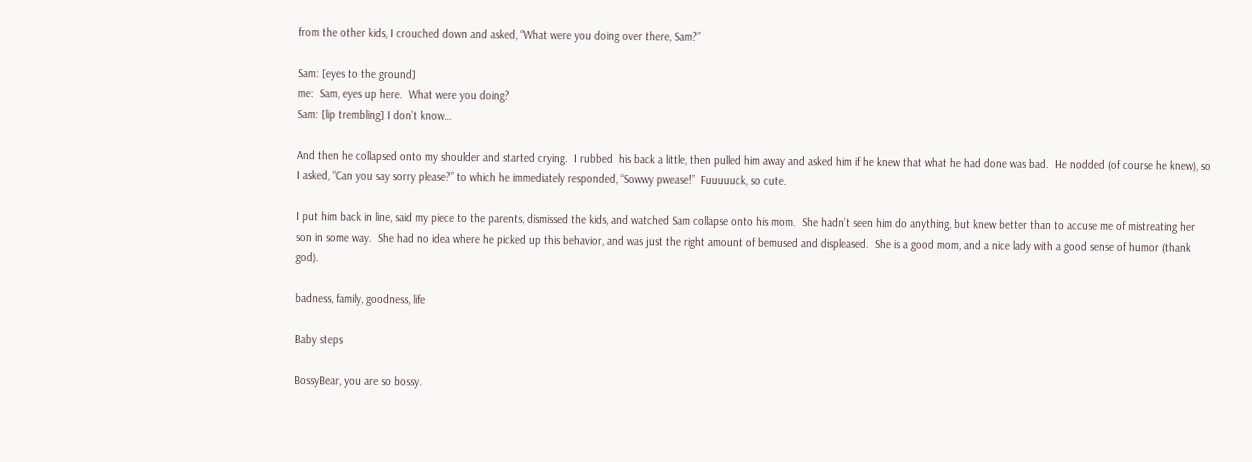from the other kids, I crouched down and asked, “What were you doing over there, Sam?”

Sam: [eyes to the ground]
me:  Sam, eyes up here.  What were you doing?
Sam: [lip trembling] I don’t know…

And then he collapsed onto my shoulder and started crying.  I rubbed  his back a little, then pulled him away and asked him if he knew that what he had done was bad.  He nodded (of course he knew), so I asked, “Can you say sorry please?” to which he immediately responded, “Sowwy pwease!”  Fuuuuuck, so cute.

I put him back in line, said my piece to the parents, dismissed the kids, and watched Sam collapse onto his mom.  She hadn’t seen him do anything, but knew better than to accuse me of mistreating her son in some way.  She had no idea where he picked up this behavior, and was just the right amount of bemused and displeased.  She is a good mom, and a nice lady with a good sense of humor (thank god).

badness, family, goodness, life

Baby steps

BossyBear, you are so bossy.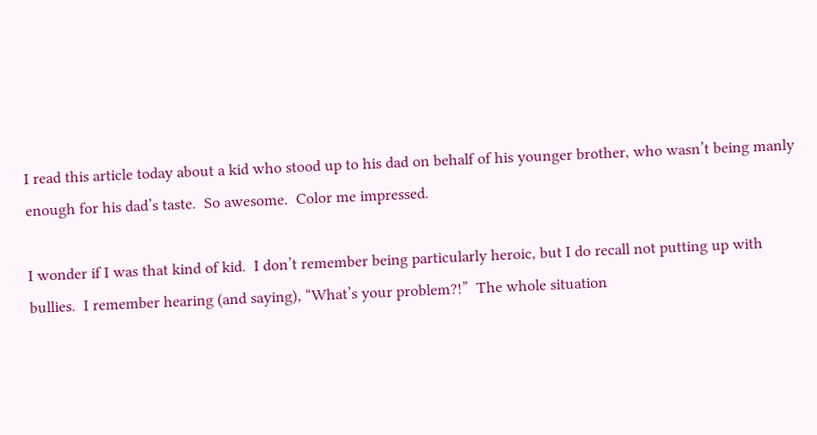I read this article today about a kid who stood up to his dad on behalf of his younger brother, who wasn’t being manly enough for his dad’s taste.  So awesome.  Color me impressed.

I wonder if I was that kind of kid.  I don’t remember being particularly heroic, but I do recall not putting up with bullies.  I remember hearing (and saying), “What’s your problem?!”  The whole situation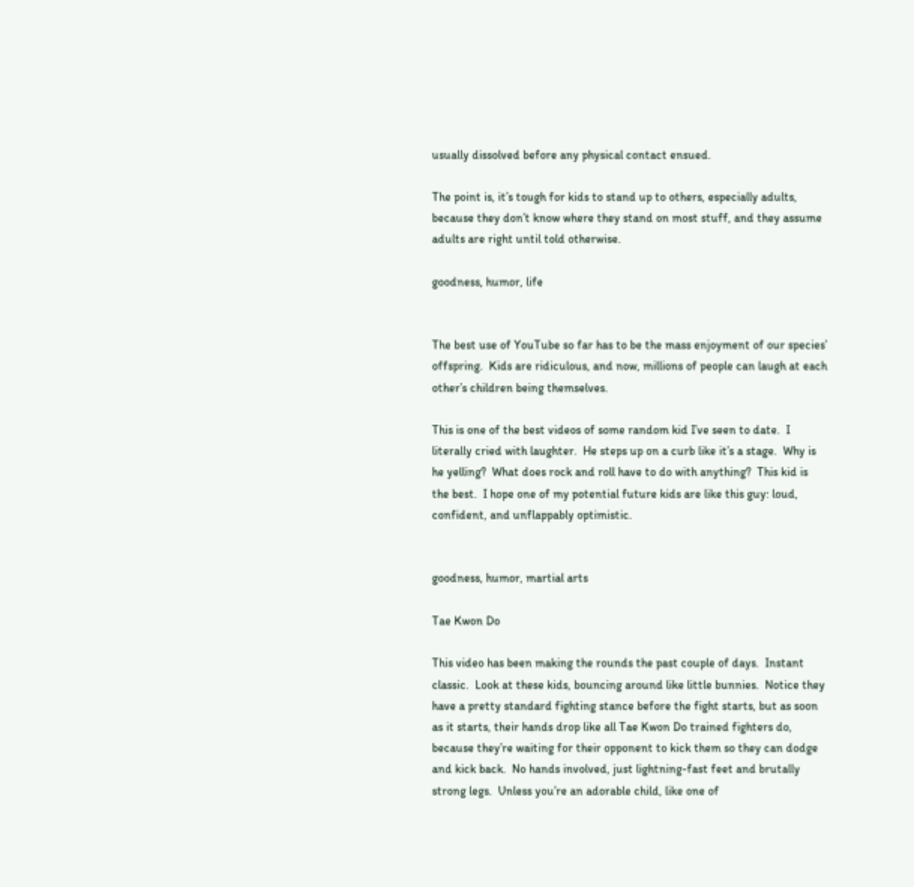usually dissolved before any physical contact ensued.

The point is, it’s tough for kids to stand up to others, especially adults, because they don’t know where they stand on most stuff, and they assume adults are right until told otherwise.

goodness, humor, life


The best use of YouTube so far has to be the mass enjoyment of our species’ offspring.  Kids are ridiculous, and now, millions of people can laugh at each other’s children being themselves.

This is one of the best videos of some random kid I’ve seen to date.  I literally cried with laughter.  He steps up on a curb like it’s a stage.  Why is he yelling?  What does rock and roll have to do with anything?  This kid is the best.  I hope one of my potential future kids are like this guy: loud, confident, and unflappably optimistic.


goodness, humor, martial arts

Tae Kwon Do

This video has been making the rounds the past couple of days.  Instant classic.  Look at these kids, bouncing around like little bunnies.  Notice they have a pretty standard fighting stance before the fight starts, but as soon as it starts, their hands drop like all Tae Kwon Do trained fighters do, because they’re waiting for their opponent to kick them so they can dodge and kick back.  No hands involved, just lightning-fast feet and brutally strong legs.  Unless you’re an adorable child, like one of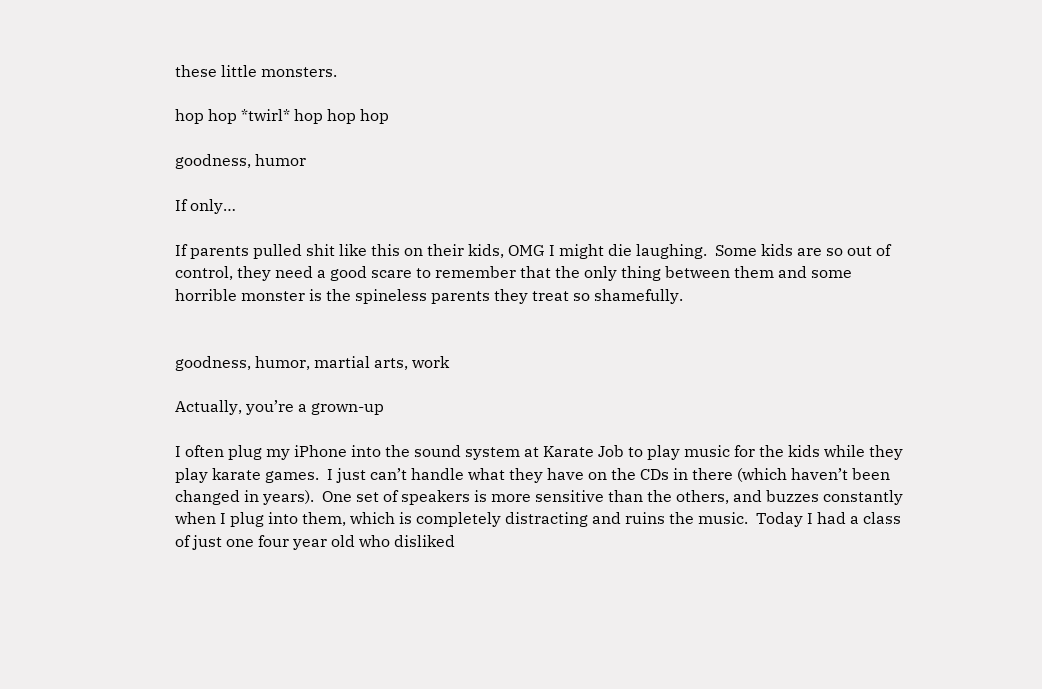these little monsters.

hop hop *twirl* hop hop hop

goodness, humor

If only…

If parents pulled shit like this on their kids, OMG I might die laughing.  Some kids are so out of control, they need a good scare to remember that the only thing between them and some horrible monster is the spineless parents they treat so shamefully.


goodness, humor, martial arts, work

Actually, you’re a grown-up

I often plug my iPhone into the sound system at Karate Job to play music for the kids while they play karate games.  I just can’t handle what they have on the CDs in there (which haven’t been changed in years).  One set of speakers is more sensitive than the others, and buzzes constantly when I plug into them, which is completely distracting and ruins the music.  Today I had a class of just one four year old who disliked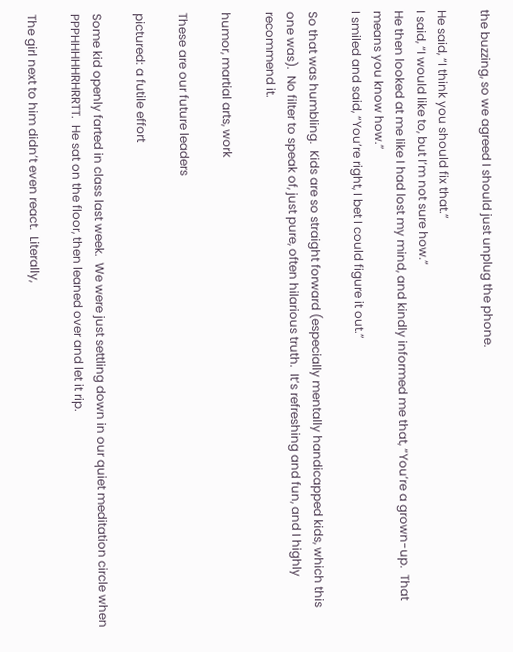the buzzing, so we agreed I should just unplug the phone.

He said, “I think you should fix that.”
I said, “I would like to, but I’m not sure how.”
He then looked at me like I had lost my mind, and kindly informed me that, “You’re a grown-up.  That means you know how.”
I smiled and said, “You’re right, I bet I could figure it out.”

So that was humbling.  Kids are so straight forward (especially mentally handicapped kids, which this one was).  No filter to speak of, just pure, often hilarious truth.  It’s refreshing and fun, and I highly recommend it.

humor, martial arts, work

These are our future leaders

pictured: a futile effort

Some kid openly farted in class last week.  We were just settling down in our quiet meditation circle when PPPHHHHHRHRRTT.  He sat on the floor, then leaned over and let it rip.

The girl next to him didn’t even react.  Literally,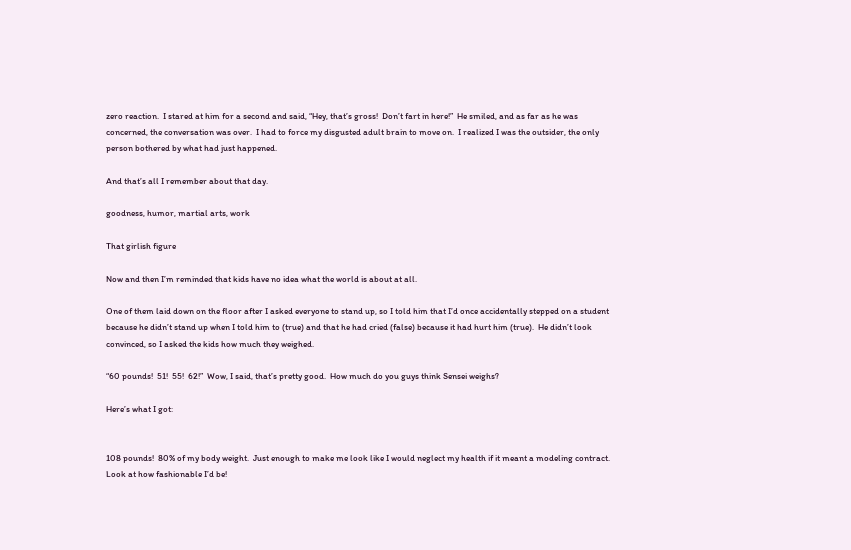zero reaction.  I stared at him for a second and said, “Hey, that’s gross!  Don’t fart in here!”  He smiled, and as far as he was concerned, the conversation was over.  I had to force my disgusted adult brain to move on.  I realized I was the outsider, the only person bothered by what had just happened.

And that’s all I remember about that day.

goodness, humor, martial arts, work

That girlish figure

Now and then I’m reminded that kids have no idea what the world is about at all.

One of them laid down on the floor after I asked everyone to stand up, so I told him that I’d once accidentally stepped on a student because he didn’t stand up when I told him to (true) and that he had cried (false) because it had hurt him (true).  He didn’t look convinced, so I asked the kids how much they weighed.

“60 pounds!  51!  55!  62!”  Wow, I said, that’s pretty good.  How much do you guys think Sensei weighs?

Here’s what I got:


108 pounds!  80% of my body weight.  Just enough to make me look like I would neglect my health if it meant a modeling contract.  Look at how fashionable I’d be!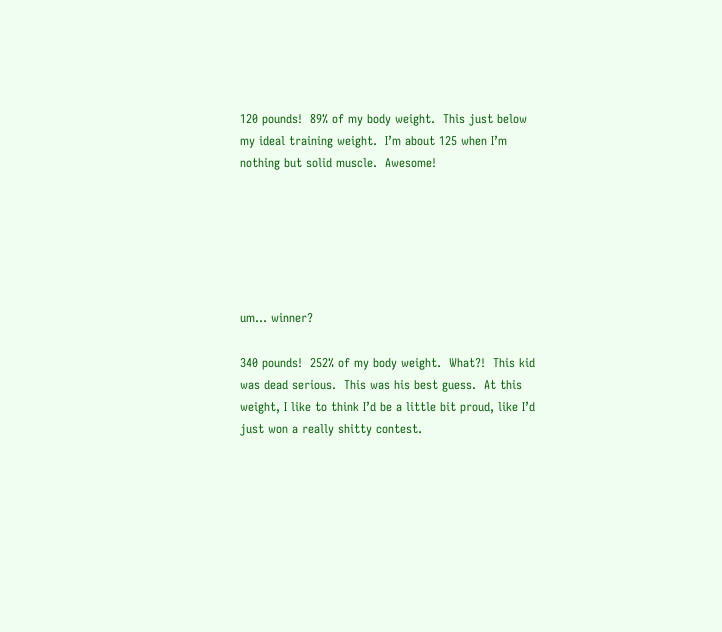120 pounds!  89% of my body weight.  This just below my ideal training weight.  I’m about 125 when I’m nothing but solid muscle.  Awesome!






um... winner?

340 pounds!  252% of my body weight.  What?!  This kid was dead serious.  This was his best guess.  At this weight, I like to think I’d be a little bit proud, like I’d just won a really shitty contest.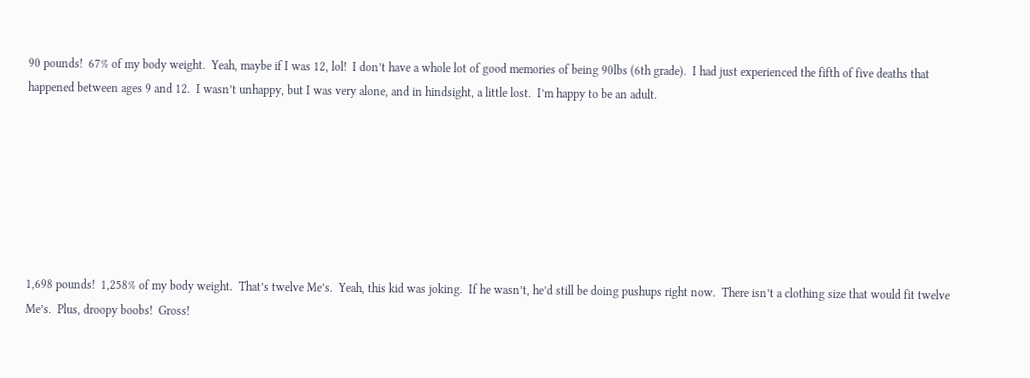90 pounds!  67% of my body weight.  Yeah, maybe if I was 12, lol!  I don’t have a whole lot of good memories of being 90lbs (6th grade).  I had just experienced the fifth of five deaths that happened between ages 9 and 12.  I wasn’t unhappy, but I was very alone, and in hindsight, a little lost.  I’m happy to be an adult.







1,698 pounds!  1,258% of my body weight.  That’s twelve Me’s.  Yeah, this kid was joking.  If he wasn’t, he’d still be doing pushups right now.  There isn’t a clothing size that would fit twelve Me’s.  Plus, droopy boobs!  Gross!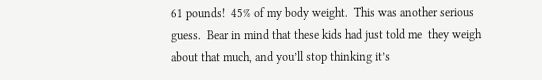61 pounds!  45% of my body weight.  This was another serious guess.  Bear in mind that these kids had just told me  they weigh about that much, and you’ll stop thinking it’s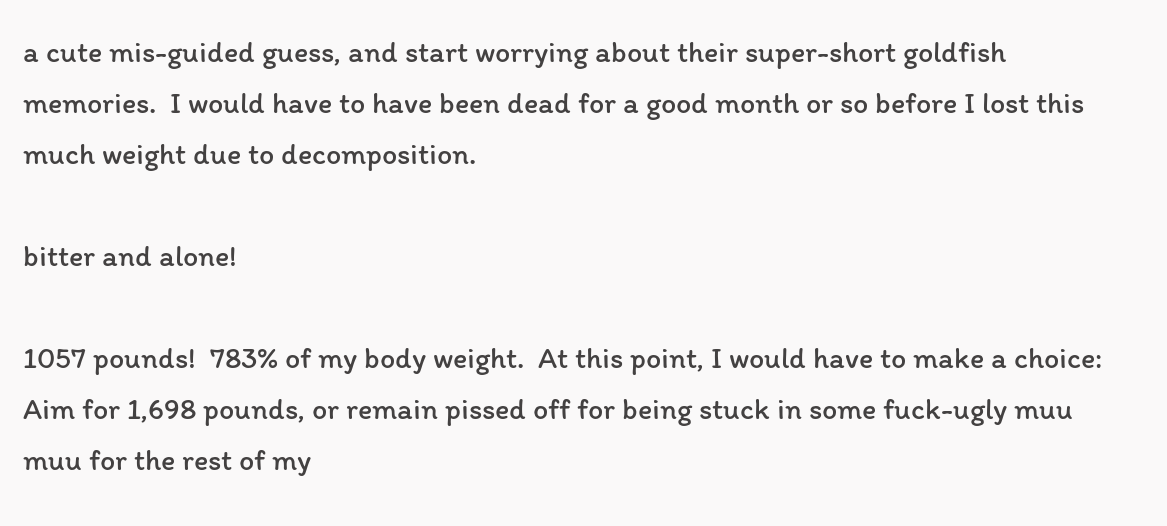a cute mis-guided guess, and start worrying about their super-short goldfish memories.  I would have to have been dead for a good month or so before I lost this much weight due to decomposition.

bitter and alone!

1057 pounds!  783% of my body weight.  At this point, I would have to make a choice: Aim for 1,698 pounds, or remain pissed off for being stuck in some fuck-ugly muu muu for the rest of my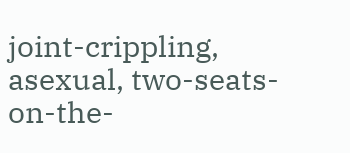joint-crippling, asexual, two-seats-on-the-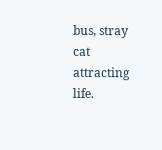bus, stray cat attracting life.